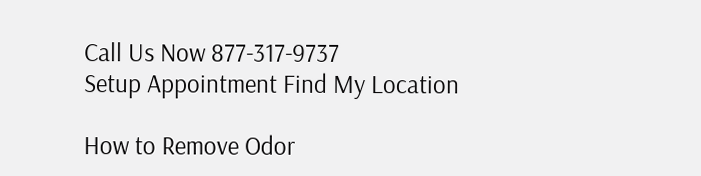Call Us Now 877-317-9737
Setup Appointment Find My Location

How to Remove Odor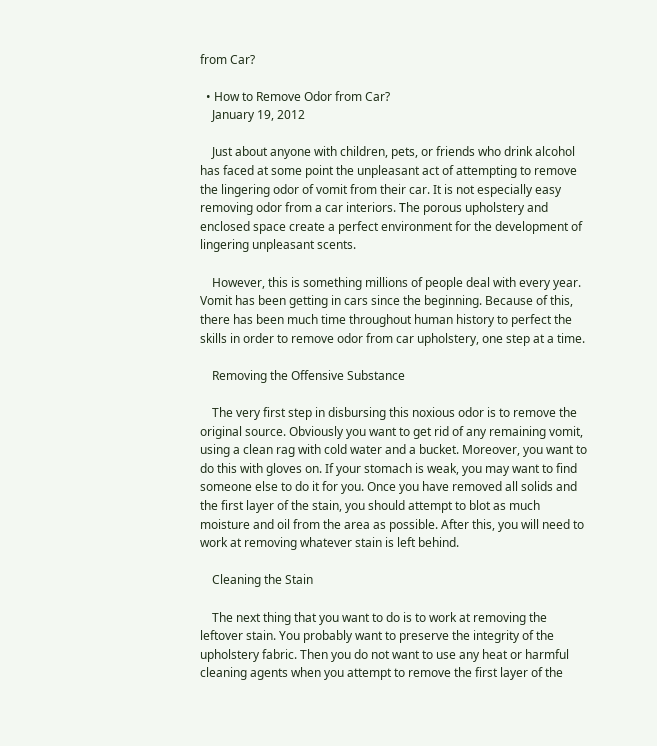from Car?

  • How to Remove Odor from Car?
    January 19, 2012

    Just about anyone with children, pets, or friends who drink alcohol has faced at some point the unpleasant act of attempting to remove the lingering odor of vomit from their car. It is not especially easy removing odor from a car interiors. Тhe porous upholstery and enclosed space create a perfect environment for the development of lingering unpleasant scents.

    However, this is something millions of people deal with every year. Vomit has been getting in cars since the beginning. Because of this, there has been much time throughout human history to perfect the skills in order to remove odor from car upholstery, one step at a time.

    Removing the Offensive Substance

    The very first step in disbursing this noxious odor is to remove the original source. Obviously you want to get rid of any remaining vomit, using a clean rag with cold water and a bucket. Moreover, you want to do this with gloves on. If your stomach is weak, you may want to find someone else to do it for you. Once you have removed all solids and the first layer of the stain, you should attempt to blot as much moisture and oil from the area as possible. After this, you will need to work at removing whatever stain is left behind.

    Cleaning the Stain

    The next thing that you want to do is to work at removing the leftover stain. You probably want to preserve the integrity of the upholstery fabric. Then you do not want to use any heat or harmful cleaning agents when you attempt to remove the first layer of the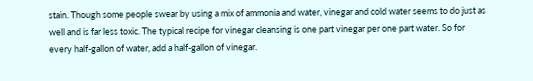stain. Though some people swear by using a mix of ammonia and water, vinegar and cold water seems to do just as well and is far less toxic. The typical recipe for vinegar cleansing is one part vinegar per one part water. So for every half-gallon of water, add a half-gallon of vinegar.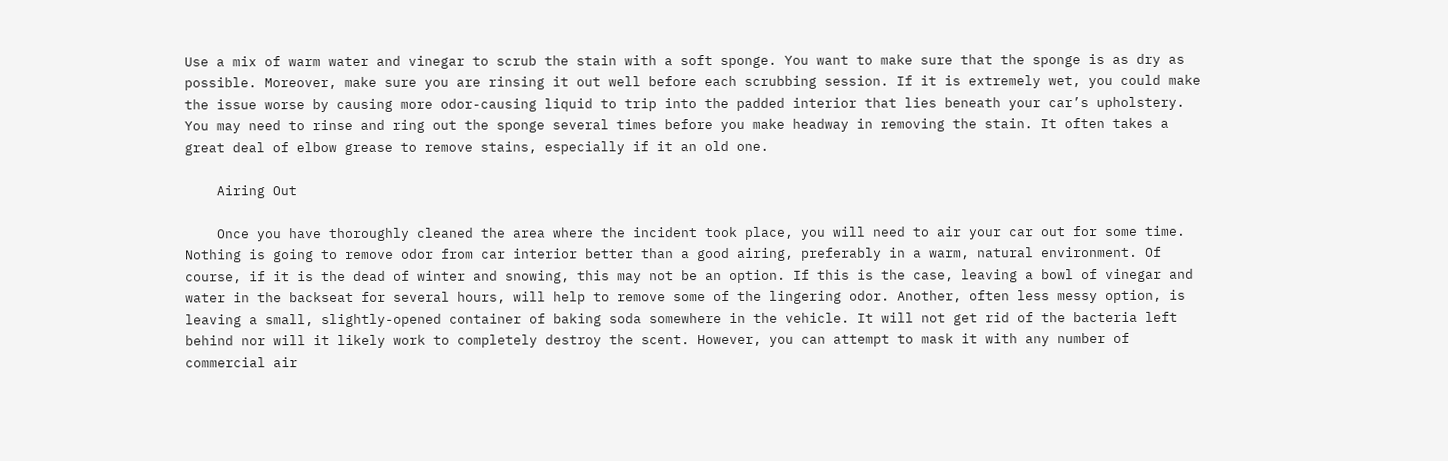Use a mix of warm water and vinegar to scrub the stain with a soft sponge. You want to make sure that the sponge is as dry as possible. Moreover, make sure you are rinsing it out well before each scrubbing session. If it is extremely wet, you could make the issue worse by causing more odor-causing liquid to trip into the padded interior that lies beneath your car’s upholstery. You may need to rinse and ring out the sponge several times before you make headway in removing the stain. It often takes a great deal of elbow grease to remove stains, especially if it an old one.

    Airing Out

    Once you have thoroughly cleaned the area where the incident took place, you will need to air your car out for some time. Nothing is going to remove odor from car interior better than a good airing, preferably in a warm, natural environment. Of course, if it is the dead of winter and snowing, this may not be an option. If this is the case, leaving a bowl of vinegar and water in the backseat for several hours, will help to remove some of the lingering odor. Another, often less messy option, is leaving a small, slightly-opened container of baking soda somewhere in the vehicle. It will not get rid of the bacteria left behind nor will it likely work to completely destroy the scent. However, you can attempt to mask it with any number of commercial air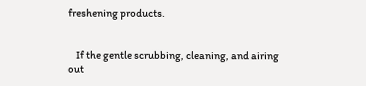freshening products.


    If the gentle scrubbing, cleaning, and airing out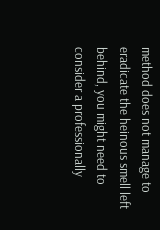method does not manage to eradicate the heinous smell left behind, you might need to consider a professionally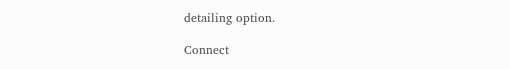detailing option.

Connect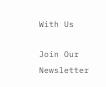With Us

Join Our Newsletter